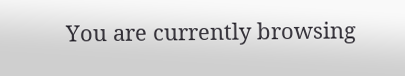You are currently browsing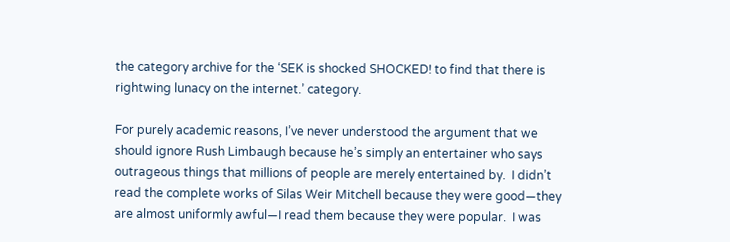the category archive for the ‘SEK is shocked SHOCKED! to find that there is rightwing lunacy on the internet.’ category.

For purely academic reasons, I’ve never understood the argument that we should ignore Rush Limbaugh because he’s simply an entertainer who says outrageous things that millions of people are merely entertained by.  I didn’t read the complete works of Silas Weir Mitchell because they were good—they are almost uniformly awful—I read them because they were popular.  I was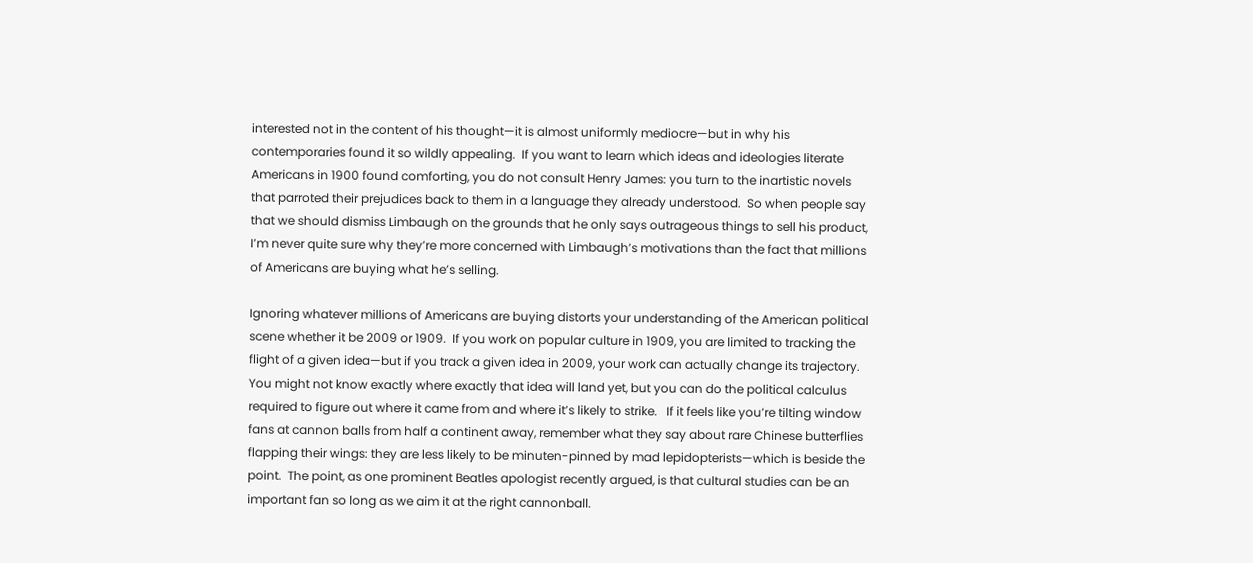interested not in the content of his thought—it is almost uniformly mediocre—but in why his contemporaries found it so wildly appealing.  If you want to learn which ideas and ideologies literate Americans in 1900 found comforting, you do not consult Henry James: you turn to the inartistic novels that parroted their prejudices back to them in a language they already understood.  So when people say that we should dismiss Limbaugh on the grounds that he only says outrageous things to sell his product, I’m never quite sure why they’re more concerned with Limbaugh’s motivations than the fact that millions of Americans are buying what he’s selling.

Ignoring whatever millions of Americans are buying distorts your understanding of the American political scene whether it be 2009 or 1909.  If you work on popular culture in 1909, you are limited to tracking the flight of a given idea—but if you track a given idea in 2009, your work can actually change its trajectory.  You might not know exactly where exactly that idea will land yet, but you can do the political calculus required to figure out where it came from and where it’s likely to strike.   If it feels like you’re tilting window fans at cannon balls from half a continent away, remember what they say about rare Chinese butterflies flapping their wings: they are less likely to be minuten-pinned by mad lepidopterists—which is beside the point.  The point, as one prominent Beatles apologist recently argued, is that cultural studies can be an important fan so long as we aim it at the right cannonball.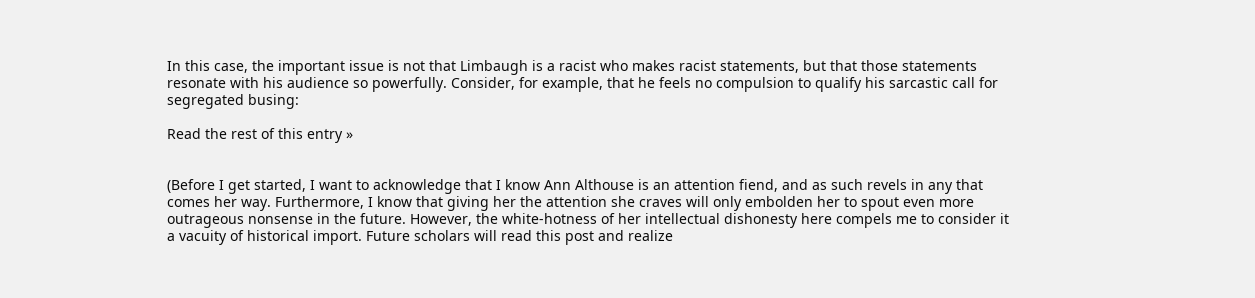In this case, the important issue is not that Limbaugh is a racist who makes racist statements, but that those statements resonate with his audience so powerfully. Consider, for example, that he feels no compulsion to qualify his sarcastic call for segregated busing:

Read the rest of this entry »


(Before I get started, I want to acknowledge that I know Ann Althouse is an attention fiend, and as such revels in any that comes her way. Furthermore, I know that giving her the attention she craves will only embolden her to spout even more outrageous nonsense in the future. However, the white-hotness of her intellectual dishonesty here compels me to consider it a vacuity of historical import. Future scholars will read this post and realize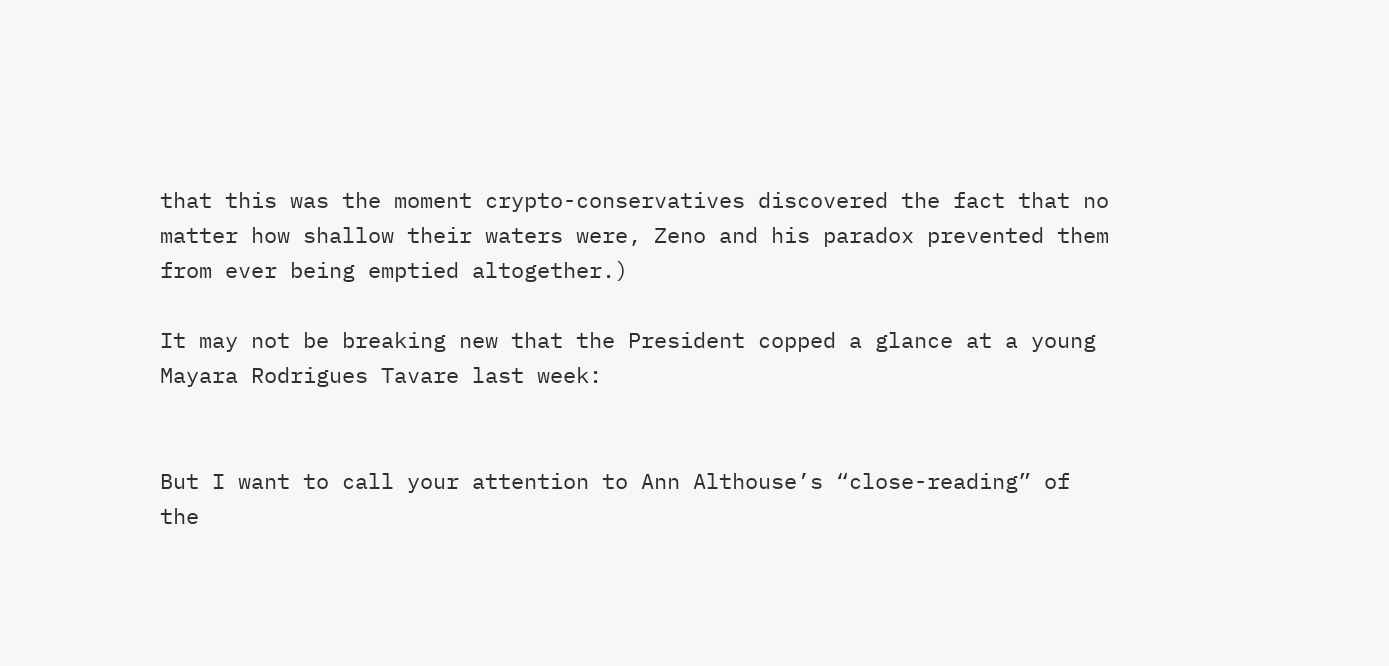that this was the moment crypto-conservatives discovered the fact that no matter how shallow their waters were, Zeno and his paradox prevented them from ever being emptied altogether.)

It may not be breaking new that the President copped a glance at a young Mayara Rodrigues Tavare last week:


But I want to call your attention to Ann Althouse’s “close-reading” of the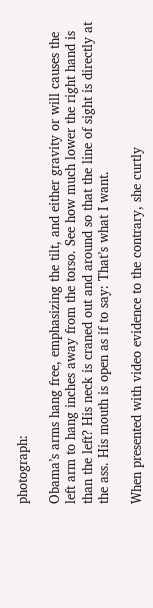photograph:

Obama’s arms hang free, emphasizing the tilt, and either gravity or will causes the left arm to hang inches away from the torso. See how much lower the right hand is than the left? His neck is craned out and around so that the line of sight is directly at the ass. His mouth is open as if to say: That’s what I want.

When presented with video evidence to the contrary, she curtly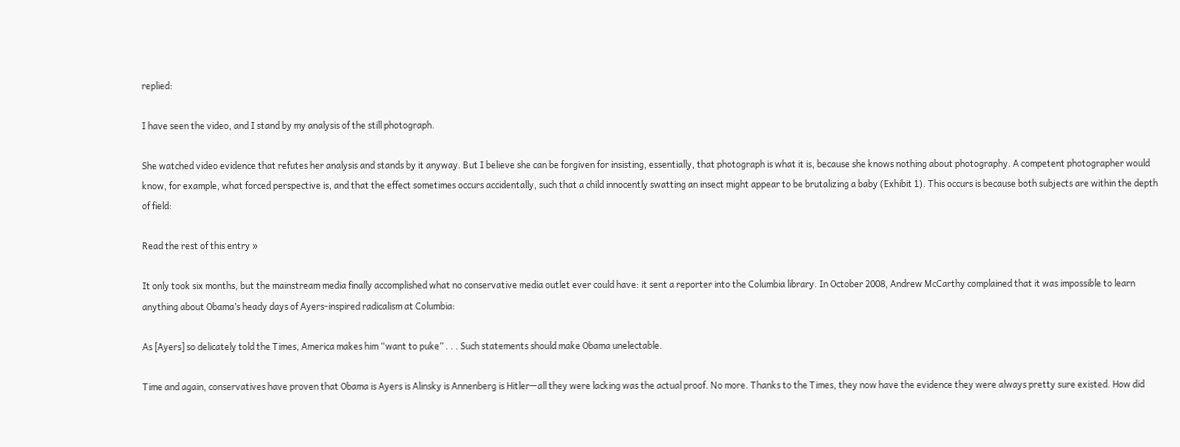replied:

I have seen the video, and I stand by my analysis of the still photograph.

She watched video evidence that refutes her analysis and stands by it anyway. But I believe she can be forgiven for insisting, essentially, that photograph is what it is, because she knows nothing about photography. A competent photographer would know, for example, what forced perspective is, and that the effect sometimes occurs accidentally, such that a child innocently swatting an insect might appear to be brutalizing a baby (Exhibit 1). This occurs is because both subjects are within the depth of field:

Read the rest of this entry »

It only took six months, but the mainstream media finally accomplished what no conservative media outlet ever could have: it sent a reporter into the Columbia library. In October 2008, Andrew McCarthy complained that it was impossible to learn anything about Obama’s heady days of Ayers-inspired radicalism at Columbia:

As [Ayers] so delicately told the Times, America makes him “want to puke” . . . Such statements should make Obama unelectable.

Time and again, conservatives have proven that Obama is Ayers is Alinsky is Annenberg is Hitler—all they were lacking was the actual proof. No more. Thanks to the Times, they now have the evidence they were always pretty sure existed. How did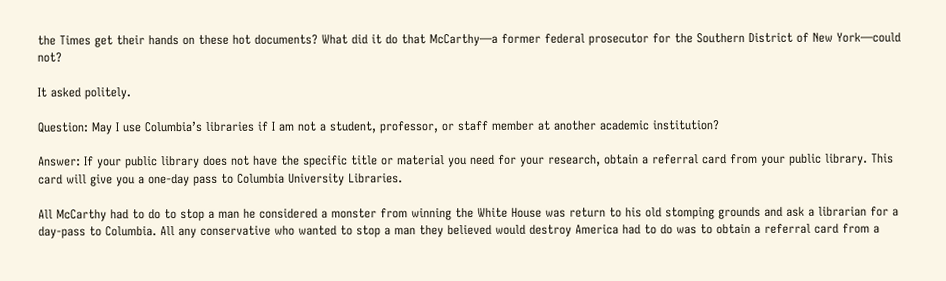the Times get their hands on these hot documents? What did it do that McCarthy—a former federal prosecutor for the Southern District of New York—could not?

It asked politely.

Question: May I use Columbia’s libraries if I am not a student, professor, or staff member at another academic institution?

Answer: If your public library does not have the specific title or material you need for your research, obtain a referral card from your public library. This card will give you a one-day pass to Columbia University Libraries.

All McCarthy had to do to stop a man he considered a monster from winning the White House was return to his old stomping grounds and ask a librarian for a day-pass to Columbia. All any conservative who wanted to stop a man they believed would destroy America had to do was to obtain a referral card from a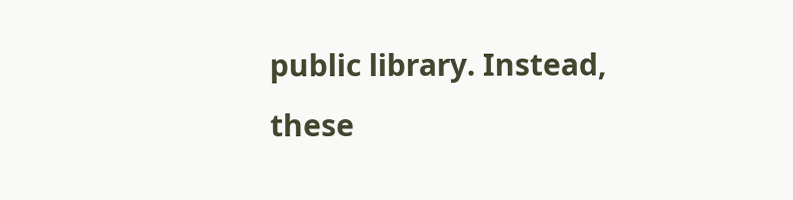public library. Instead, these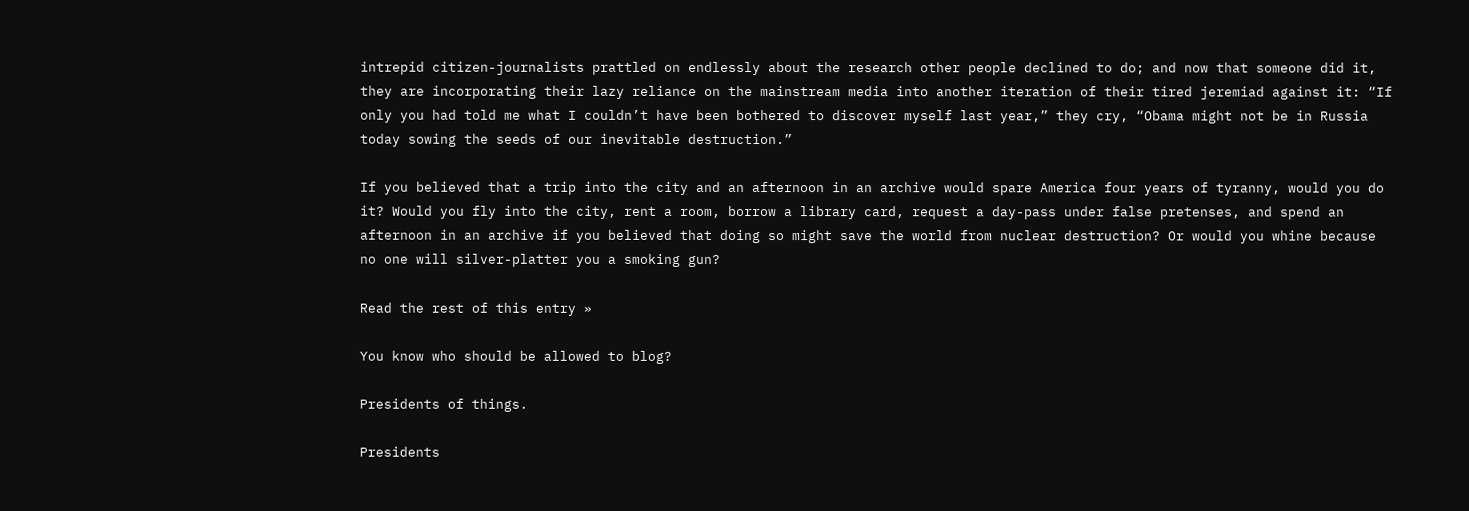intrepid citizen-journalists prattled on endlessly about the research other people declined to do; and now that someone did it, they are incorporating their lazy reliance on the mainstream media into another iteration of their tired jeremiad against it: “If only you had told me what I couldn’t have been bothered to discover myself last year,” they cry, “Obama might not be in Russia today sowing the seeds of our inevitable destruction.”

If you believed that a trip into the city and an afternoon in an archive would spare America four years of tyranny, would you do it? Would you fly into the city, rent a room, borrow a library card, request a day-pass under false pretenses, and spend an afternoon in an archive if you believed that doing so might save the world from nuclear destruction? Or would you whine because no one will silver-platter you a smoking gun?

Read the rest of this entry »

You know who should be allowed to blog?

Presidents of things.

Presidents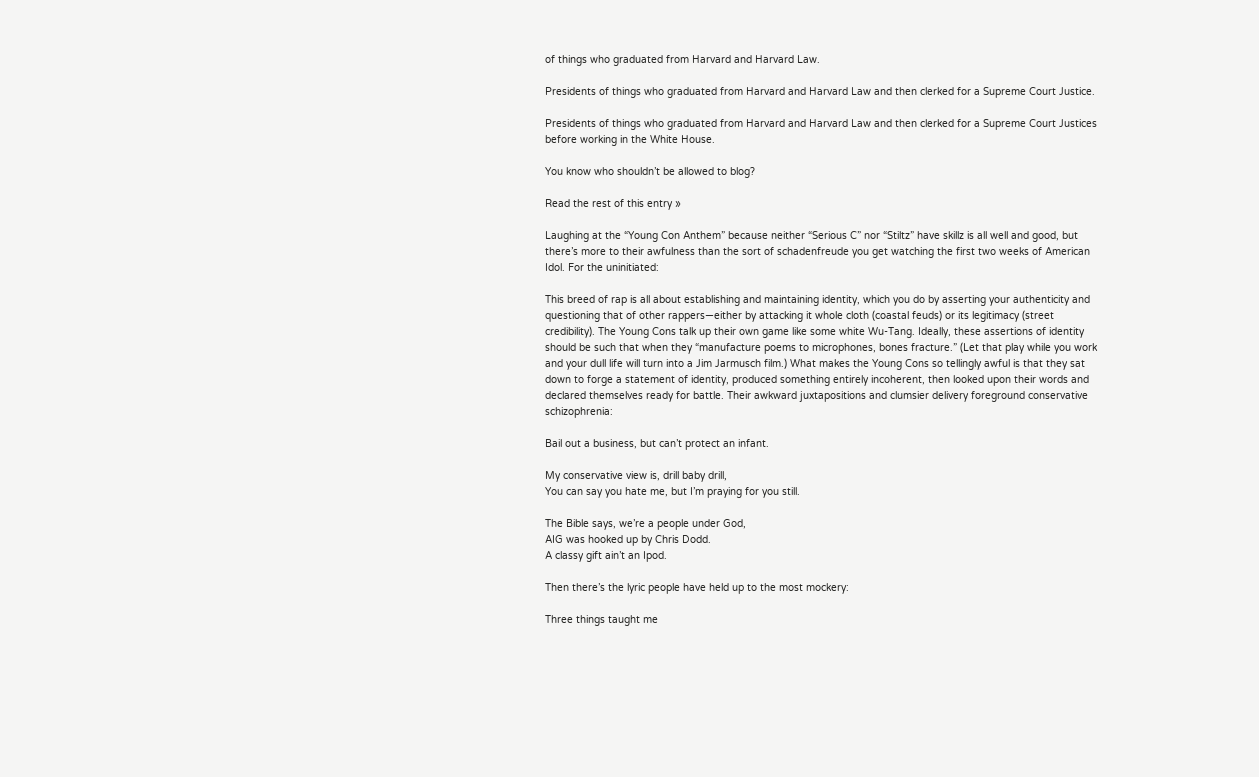of things who graduated from Harvard and Harvard Law.

Presidents of things who graduated from Harvard and Harvard Law and then clerked for a Supreme Court Justice.

Presidents of things who graduated from Harvard and Harvard Law and then clerked for a Supreme Court Justices before working in the White House.

You know who shouldn’t be allowed to blog?

Read the rest of this entry »

Laughing at the “Young Con Anthem” because neither “Serious C” nor “Stiltz” have skillz is all well and good, but there’s more to their awfulness than the sort of schadenfreude you get watching the first two weeks of American Idol. For the uninitiated:

This breed of rap is all about establishing and maintaining identity, which you do by asserting your authenticity and questioning that of other rappers—either by attacking it whole cloth (coastal feuds) or its legitimacy (street credibility). The Young Cons talk up their own game like some white Wu-Tang. Ideally, these assertions of identity should be such that when they “manufacture poems to microphones, bones fracture.” (Let that play while you work and your dull life will turn into a Jim Jarmusch film.) What makes the Young Cons so tellingly awful is that they sat down to forge a statement of identity, produced something entirely incoherent, then looked upon their words and declared themselves ready for battle. Their awkward juxtapositions and clumsier delivery foreground conservative schizophrenia:

Bail out a business, but can’t protect an infant.

My conservative view is, drill baby drill,
You can say you hate me, but I’m praying for you still.

The Bible says, we’re a people under God,
AIG was hooked up by Chris Dodd.
A classy gift ain’t an Ipod.

Then there’s the lyric people have held up to the most mockery:

Three things taught me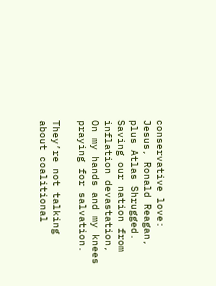conservative love:
Jesus, Ronald Reagan, plus Atlas Shrugged.
Saving our nation from inflation devastation,
On my hands and my knees praying for salvation.

They’re not talking about coalitional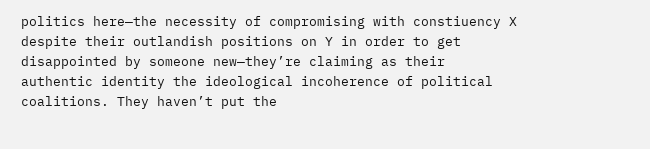politics here—the necessity of compromising with constiuency X despite their outlandish positions on Y in order to get disappointed by someone new—they’re claiming as their authentic identity the ideological incoherence of political coalitions. They haven’t put the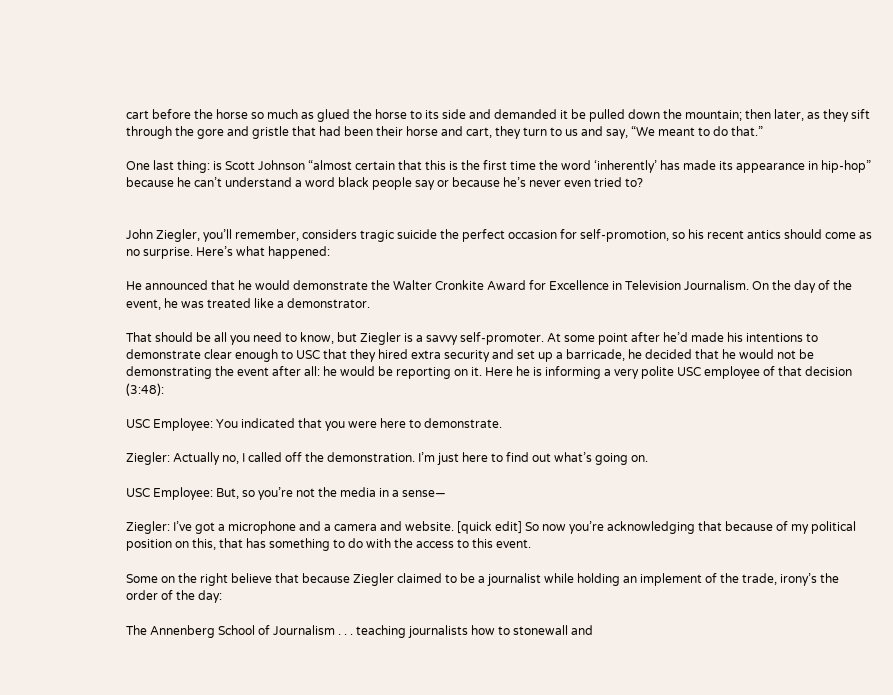cart before the horse so much as glued the horse to its side and demanded it be pulled down the mountain; then later, as they sift through the gore and gristle that had been their horse and cart, they turn to us and say, “We meant to do that.”

One last thing: is Scott Johnson “almost certain that this is the first time the word ‘inherently’ has made its appearance in hip-hop” because he can’t understand a word black people say or because he’s never even tried to?


John Ziegler, you’ll remember, considers tragic suicide the perfect occasion for self-promotion, so his recent antics should come as no surprise. Here’s what happened:

He announced that he would demonstrate the Walter Cronkite Award for Excellence in Television Journalism. On the day of the event, he was treated like a demonstrator.

That should be all you need to know, but Ziegler is a savvy self-promoter. At some point after he’d made his intentions to demonstrate clear enough to USC that they hired extra security and set up a barricade, he decided that he would not be demonstrating the event after all: he would be reporting on it. Here he is informing a very polite USC employee of that decision (3:48):

USC Employee: You indicated that you were here to demonstrate.

Ziegler: Actually no, I called off the demonstration. I’m just here to find out what’s going on.

USC Employee: But, so you’re not the media in a sense—

Ziegler: I’ve got a microphone and a camera and website. [quick edit] So now you’re acknowledging that because of my political position on this, that has something to do with the access to this event.

Some on the right believe that because Ziegler claimed to be a journalist while holding an implement of the trade, irony’s the order of the day:

The Annenberg School of Journalism . . . teaching journalists how to stonewall and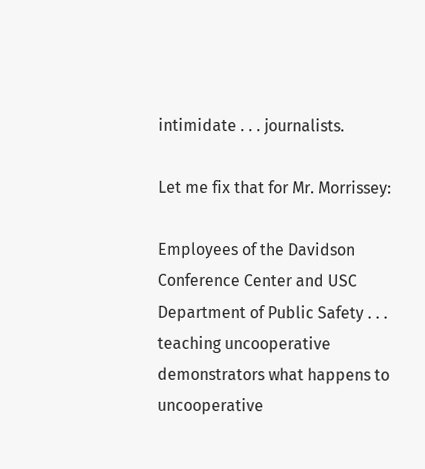intimidate . . . journalists.

Let me fix that for Mr. Morrissey:

Employees of the Davidson Conference Center and USC Department of Public Safety . . . teaching uncooperative demonstrators what happens to uncooperative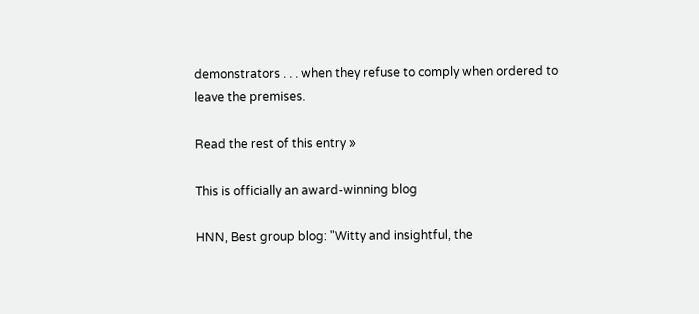demonstrators . . . when they refuse to comply when ordered to leave the premises.

Read the rest of this entry »

This is officially an award-winning blog

HNN, Best group blog: "Witty and insightful, the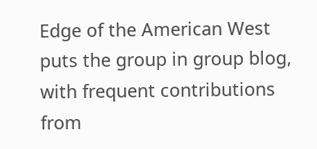Edge of the American West puts the group in group blog, with frequent contributions from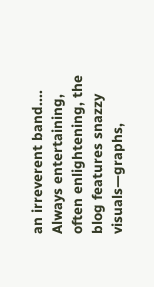an irreverent band.... Always entertaining, often enlightening, the blog features snazzy visuals—graphs,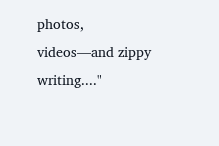photos, videos—and zippy writing...."